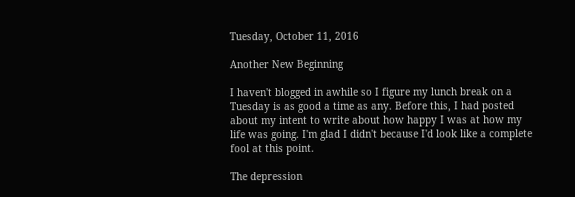Tuesday, October 11, 2016

Another New Beginning

I haven't blogged in awhile so I figure my lunch break on a Tuesday is as good a time as any. Before this, I had posted about my intent to write about how happy I was at how my life was going. I'm glad I didn't because I'd look like a complete fool at this point.

The depression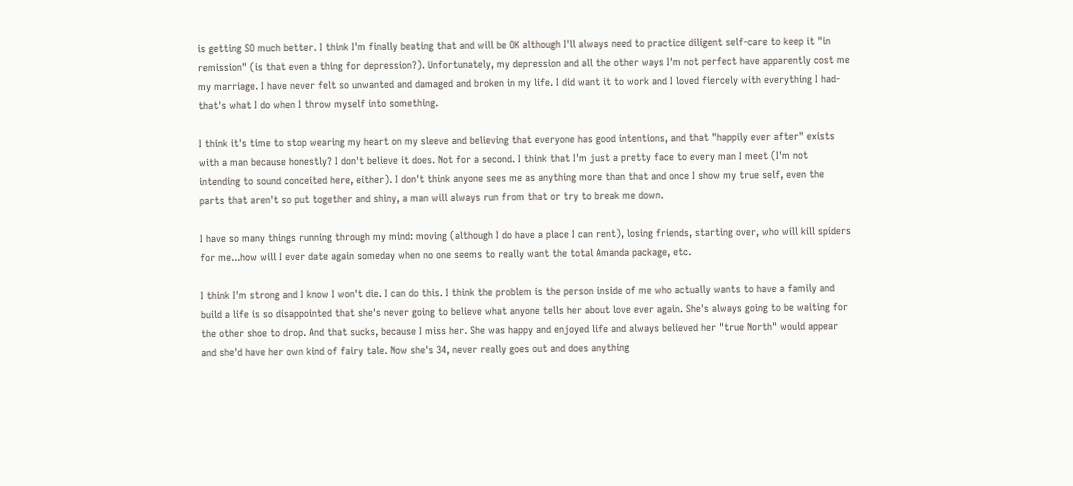is getting SO much better. I think I'm finally beating that and will be OK although I'll always need to practice diligent self-care to keep it "in remission" (is that even a thing for depression?). Unfortunately, my depression and all the other ways I'm not perfect have apparently cost me my marriage. I have never felt so unwanted and damaged and broken in my life. I did want it to work and I loved fiercely with everything I had- that's what I do when I throw myself into something.

I think it's time to stop wearing my heart on my sleeve and believing that everyone has good intentions, and that "happily ever after" exists with a man because honestly? I don't believe it does. Not for a second. I think that I'm just a pretty face to every man I meet (I'm not intending to sound conceited here, either). I don't think anyone sees me as anything more than that and once I show my true self, even the parts that aren't so put together and shiny, a man will always run from that or try to break me down.

I have so many things running through my mind: moving (although I do have a place I can rent), losing friends, starting over, who will kill spiders for me...how will I ever date again someday when no one seems to really want the total Amanda package, etc.

I think I'm strong and I know I won't die. I can do this. I think the problem is the person inside of me who actually wants to have a family and build a life is so disappointed that she's never going to believe what anyone tells her about love ever again. She's always going to be waiting for the other shoe to drop. And that sucks, because I miss her. She was happy and enjoyed life and always believed her "true North" would appear and she'd have her own kind of fairy tale. Now she's 34, never really goes out and does anything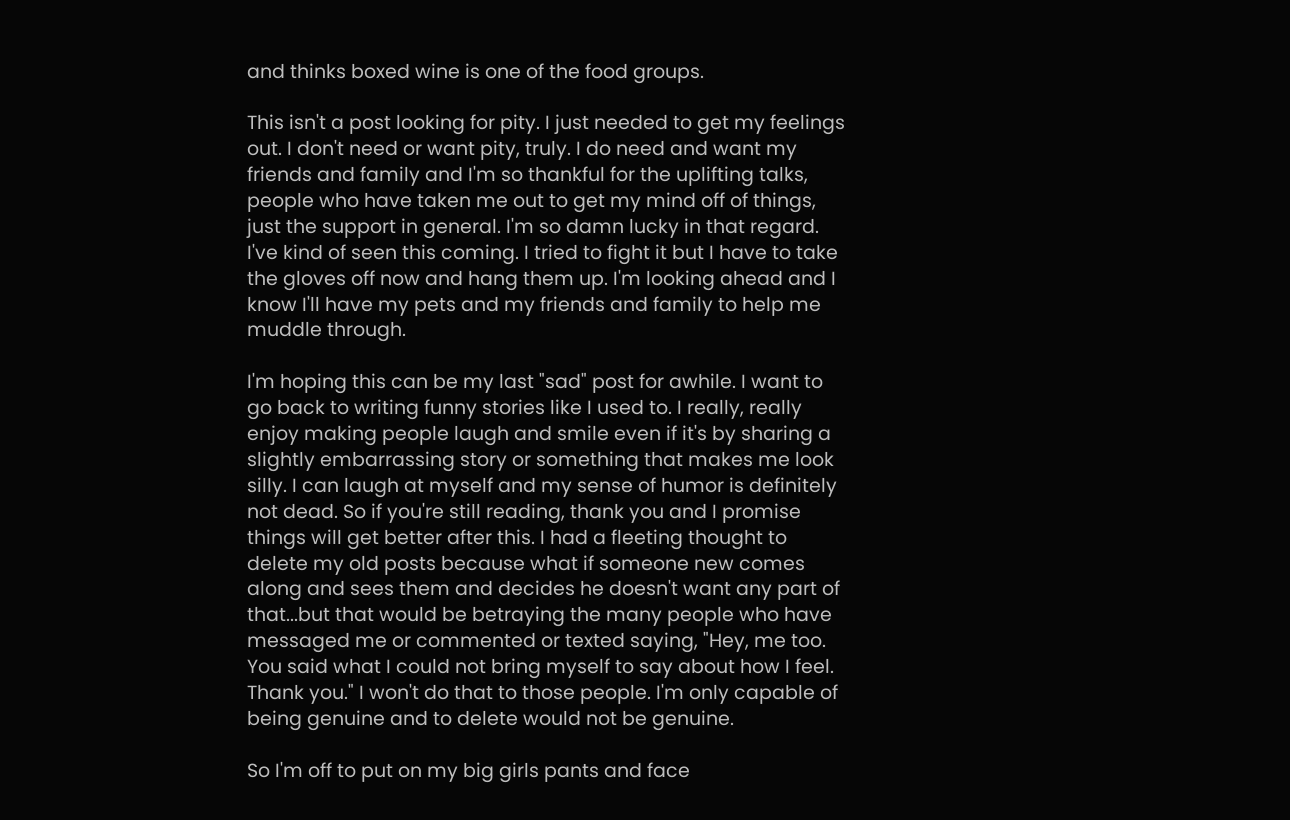and thinks boxed wine is one of the food groups.

This isn't a post looking for pity. I just needed to get my feelings out. I don't need or want pity, truly. I do need and want my friends and family and I'm so thankful for the uplifting talks, people who have taken me out to get my mind off of things, just the support in general. I'm so damn lucky in that regard. I've kind of seen this coming. I tried to fight it but I have to take the gloves off now and hang them up. I'm looking ahead and I know I'll have my pets and my friends and family to help me muddle through.

I'm hoping this can be my last "sad" post for awhile. I want to go back to writing funny stories like I used to. I really, really enjoy making people laugh and smile even if it's by sharing a slightly embarrassing story or something that makes me look silly. I can laugh at myself and my sense of humor is definitely not dead. So if you're still reading, thank you and I promise things will get better after this. I had a fleeting thought to delete my old posts because what if someone new comes along and sees them and decides he doesn't want any part of that...but that would be betraying the many people who have messaged me or commented or texted saying, "Hey, me too. You said what I could not bring myself to say about how I feel. Thank you." I won't do that to those people. I'm only capable of being genuine and to delete would not be genuine.

So I'm off to put on my big girls pants and face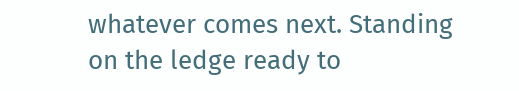whatever comes next. Standing on the ledge ready to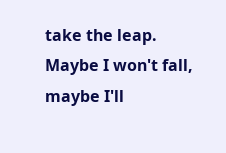take the leap. Maybe I won't fall, maybe I'll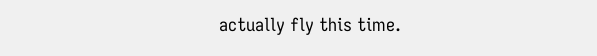actually fly this time.